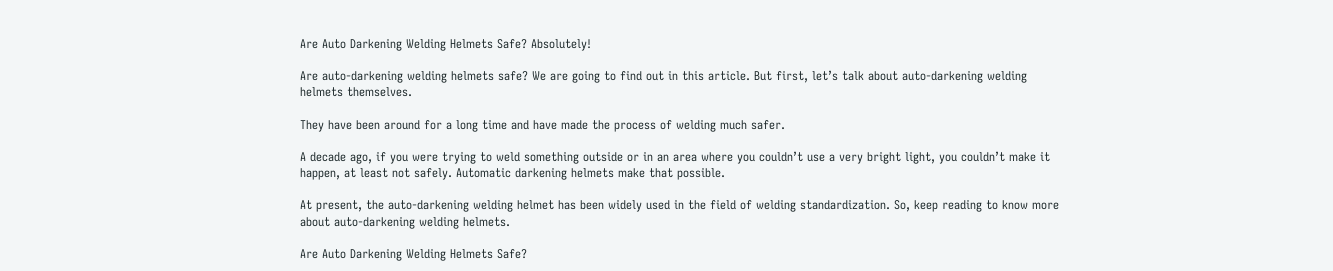Are Auto Darkening Welding Helmets Safe? Absolutely!

Are auto-darkening welding helmets safe? We are going to find out in this article. But first, let’s talk about auto-darkening welding helmets themselves.

They have been around for a long time and have made the process of welding much safer.

A decade ago, if you were trying to weld something outside or in an area where you couldn’t use a very bright light, you couldn’t make it happen, at least not safely. Automatic darkening helmets make that possible.

At present, the auto-darkening welding helmet has been widely used in the field of welding standardization. So, keep reading to know more about auto-darkening welding helmets.

Are Auto Darkening Welding Helmets Safe?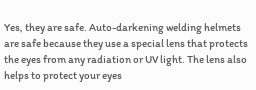Yes, they are safe. Auto-darkening welding helmets are safe because they use a special lens that protects the eyes from any radiation or UV light. The lens also helps to protect your eyes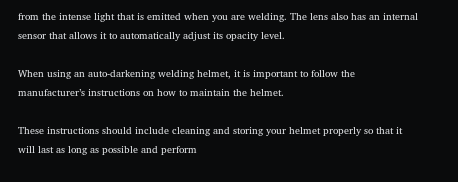from the intense light that is emitted when you are welding. The lens also has an internal sensor that allows it to automatically adjust its opacity level.

When using an auto-darkening welding helmet, it is important to follow the manufacturer’s instructions on how to maintain the helmet.

These instructions should include cleaning and storing your helmet properly so that it will last as long as possible and perform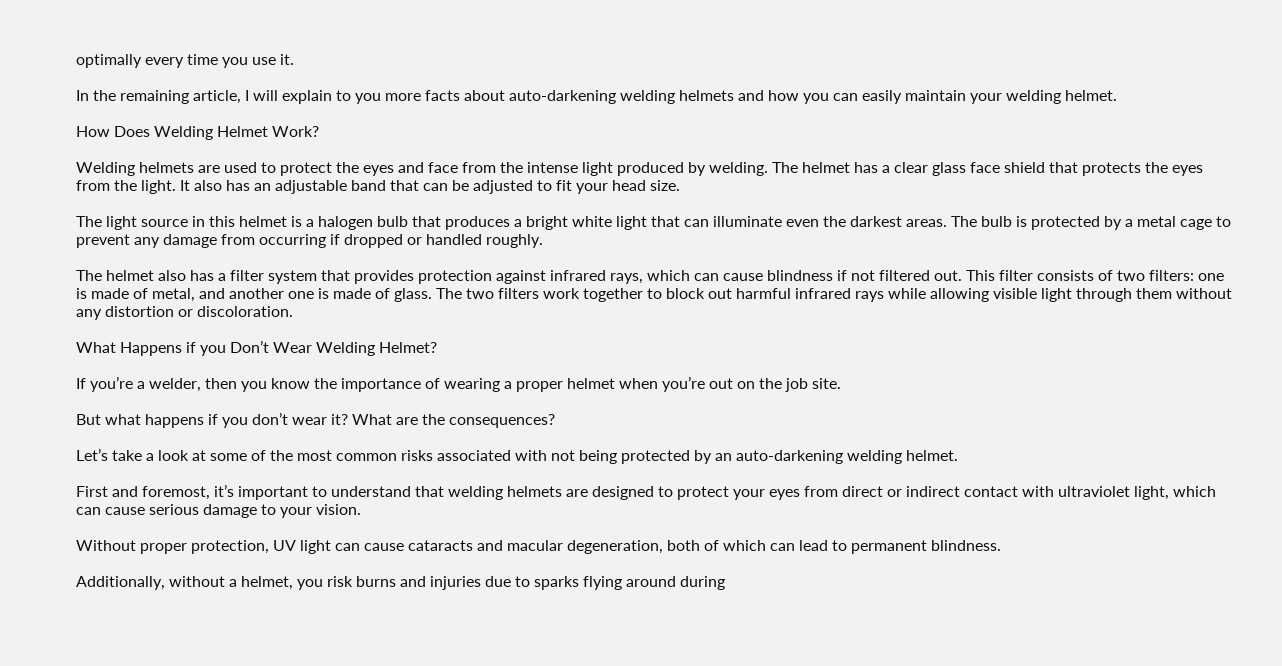optimally every time you use it.

In the remaining article, I will explain to you more facts about auto-darkening welding helmets and how you can easily maintain your welding helmet.

How Does Welding Helmet Work?

Welding helmets are used to protect the eyes and face from the intense light produced by welding. The helmet has a clear glass face shield that protects the eyes from the light. It also has an adjustable band that can be adjusted to fit your head size.

The light source in this helmet is a halogen bulb that produces a bright white light that can illuminate even the darkest areas. The bulb is protected by a metal cage to prevent any damage from occurring if dropped or handled roughly.

The helmet also has a filter system that provides protection against infrared rays, which can cause blindness if not filtered out. This filter consists of two filters: one is made of metal, and another one is made of glass. The two filters work together to block out harmful infrared rays while allowing visible light through them without any distortion or discoloration.

What Happens if you Don’t Wear Welding Helmet?

If you’re a welder, then you know the importance of wearing a proper helmet when you’re out on the job site.

But what happens if you don’t wear it? What are the consequences?

Let’s take a look at some of the most common risks associated with not being protected by an auto-darkening welding helmet.

First and foremost, it’s important to understand that welding helmets are designed to protect your eyes from direct or indirect contact with ultraviolet light, which can cause serious damage to your vision.

Without proper protection, UV light can cause cataracts and macular degeneration, both of which can lead to permanent blindness.

Additionally, without a helmet, you risk burns and injuries due to sparks flying around during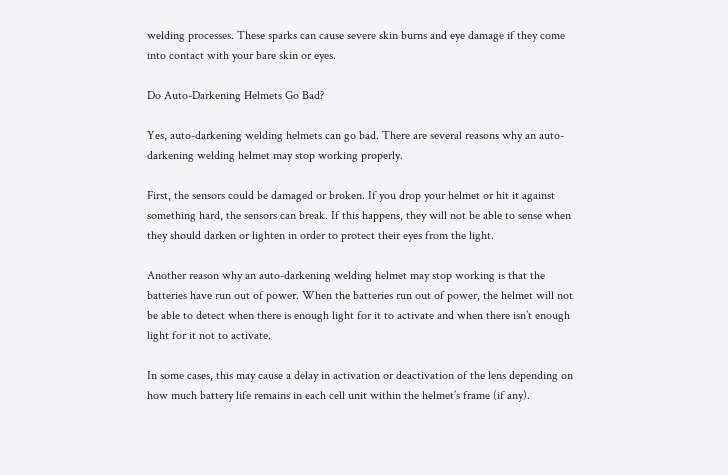welding processes. These sparks can cause severe skin burns and eye damage if they come into contact with your bare skin or eyes.

Do Auto-Darkening Helmets Go Bad?

Yes, auto-darkening welding helmets can go bad. There are several reasons why an auto-darkening welding helmet may stop working properly.

First, the sensors could be damaged or broken. If you drop your helmet or hit it against something hard, the sensors can break. If this happens, they will not be able to sense when they should darken or lighten in order to protect their eyes from the light.

Another reason why an auto-darkening welding helmet may stop working is that the batteries have run out of power. When the batteries run out of power, the helmet will not be able to detect when there is enough light for it to activate and when there isn’t enough light for it not to activate.

In some cases, this may cause a delay in activation or deactivation of the lens depending on how much battery life remains in each cell unit within the helmet’s frame (if any).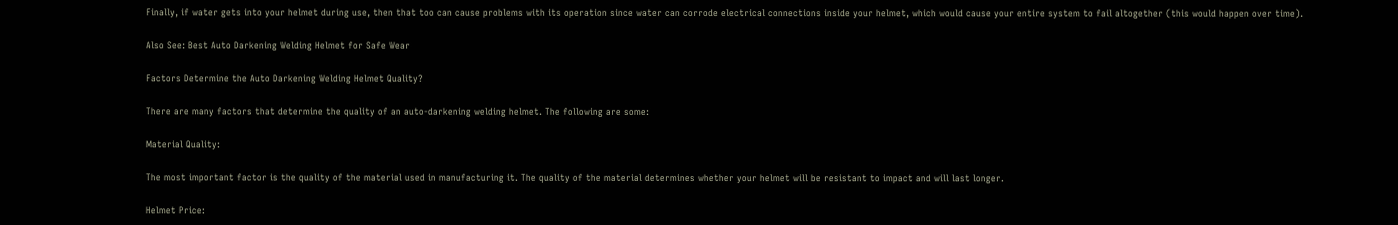Finally, if water gets into your helmet during use, then that too can cause problems with its operation since water can corrode electrical connections inside your helmet, which would cause your entire system to fail altogether (this would happen over time).

Also See: Best Auto Darkening Welding Helmet for Safe Wear

Factors Determine the Auto Darkening Welding Helmet Quality?

There are many factors that determine the quality of an auto-darkening welding helmet. The following are some:

Material Quality:

The most important factor is the quality of the material used in manufacturing it. The quality of the material determines whether your helmet will be resistant to impact and will last longer.

Helmet Price: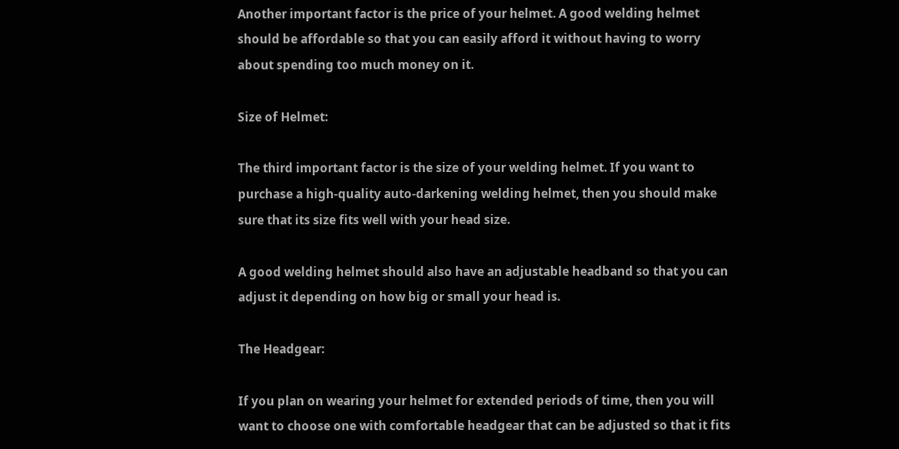Another important factor is the price of your helmet. A good welding helmet should be affordable so that you can easily afford it without having to worry about spending too much money on it.

Size of Helmet:

The third important factor is the size of your welding helmet. If you want to purchase a high-quality auto-darkening welding helmet, then you should make sure that its size fits well with your head size.

A good welding helmet should also have an adjustable headband so that you can adjust it depending on how big or small your head is.

The Headgear:

If you plan on wearing your helmet for extended periods of time, then you will want to choose one with comfortable headgear that can be adjusted so that it fits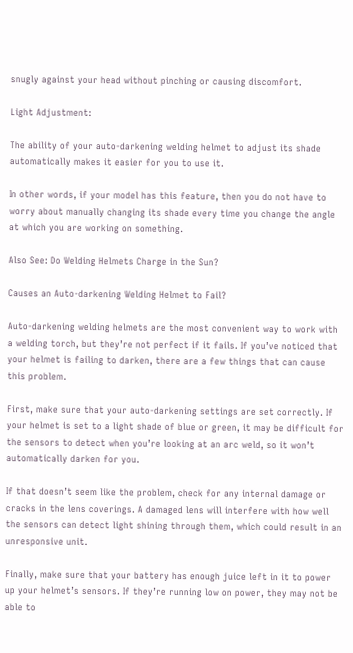snugly against your head without pinching or causing discomfort.

Light Adjustment:

The ability of your auto-darkening welding helmet to adjust its shade automatically makes it easier for you to use it.

In other words, if your model has this feature, then you do not have to worry about manually changing its shade every time you change the angle at which you are working on something.

Also See: Do Welding Helmets Charge in the Sun?

Causes an Auto-darkening Welding Helmet to Fail?

Auto-darkening welding helmets are the most convenient way to work with a welding torch, but they’re not perfect if it fails. If you’ve noticed that your helmet is failing to darken, there are a few things that can cause this problem.

First, make sure that your auto-darkening settings are set correctly. If your helmet is set to a light shade of blue or green, it may be difficult for the sensors to detect when you’re looking at an arc weld, so it won’t automatically darken for you.

If that doesn’t seem like the problem, check for any internal damage or cracks in the lens coverings. A damaged lens will interfere with how well the sensors can detect light shining through them, which could result in an unresponsive unit.

Finally, make sure that your battery has enough juice left in it to power up your helmet’s sensors. If they’re running low on power, they may not be able to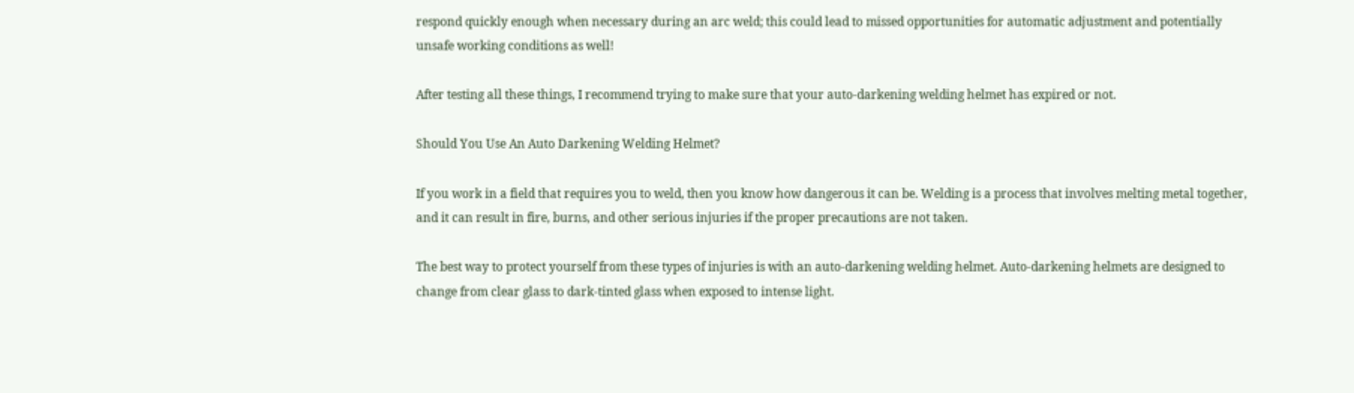respond quickly enough when necessary during an arc weld; this could lead to missed opportunities for automatic adjustment and potentially unsafe working conditions as well!

After testing all these things, I recommend trying to make sure that your auto-darkening welding helmet has expired or not.

Should You Use An Auto Darkening Welding Helmet?

If you work in a field that requires you to weld, then you know how dangerous it can be. Welding is a process that involves melting metal together, and it can result in fire, burns, and other serious injuries if the proper precautions are not taken.

The best way to protect yourself from these types of injuries is with an auto-darkening welding helmet. Auto-darkening helmets are designed to change from clear glass to dark-tinted glass when exposed to intense light.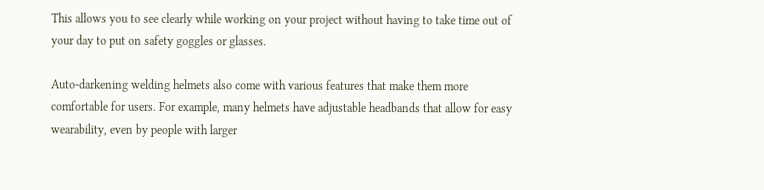This allows you to see clearly while working on your project without having to take time out of your day to put on safety goggles or glasses.

Auto-darkening welding helmets also come with various features that make them more comfortable for users. For example, many helmets have adjustable headbands that allow for easy wearability, even by people with larger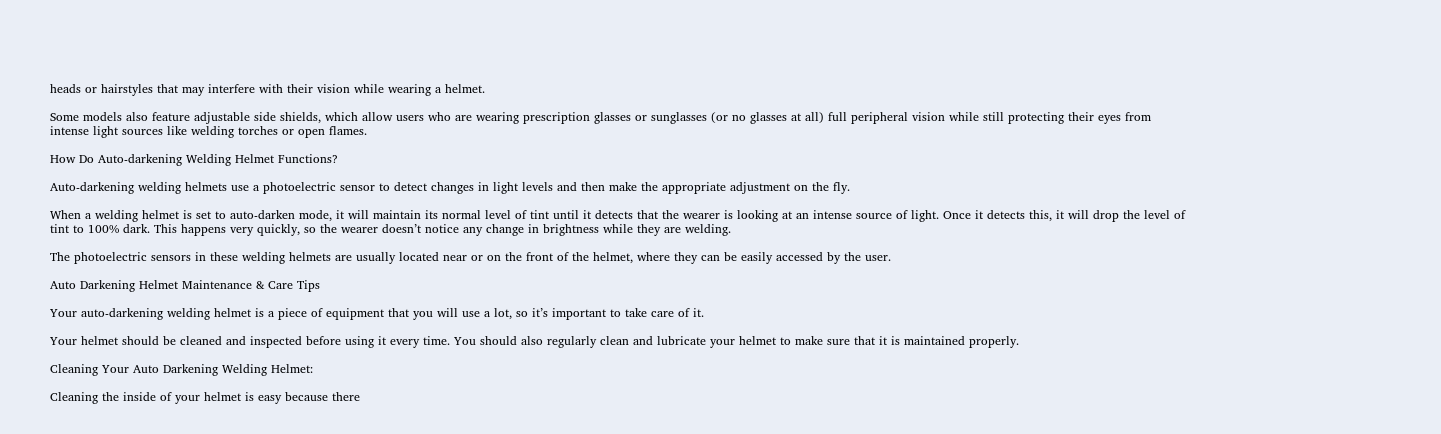heads or hairstyles that may interfere with their vision while wearing a helmet.

Some models also feature adjustable side shields, which allow users who are wearing prescription glasses or sunglasses (or no glasses at all) full peripheral vision while still protecting their eyes from intense light sources like welding torches or open flames.

How Do Auto-darkening Welding Helmet Functions?

Auto-darkening welding helmets use a photoelectric sensor to detect changes in light levels and then make the appropriate adjustment on the fly.

When a welding helmet is set to auto-darken mode, it will maintain its normal level of tint until it detects that the wearer is looking at an intense source of light. Once it detects this, it will drop the level of tint to 100% dark. This happens very quickly, so the wearer doesn’t notice any change in brightness while they are welding.

The photoelectric sensors in these welding helmets are usually located near or on the front of the helmet, where they can be easily accessed by the user.

Auto Darkening Helmet Maintenance & Care Tips

Your auto-darkening welding helmet is a piece of equipment that you will use a lot, so it’s important to take care of it.

Your helmet should be cleaned and inspected before using it every time. You should also regularly clean and lubricate your helmet to make sure that it is maintained properly.

Cleaning Your Auto Darkening Welding Helmet:

Cleaning the inside of your helmet is easy because there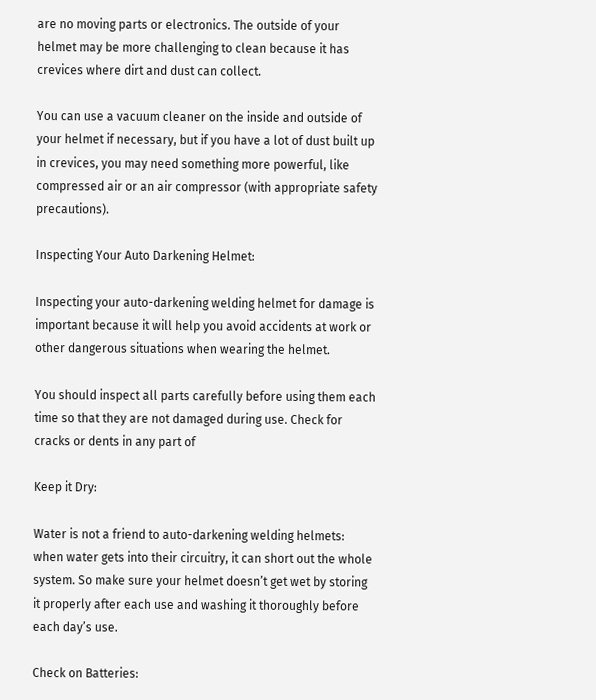are no moving parts or electronics. The outside of your helmet may be more challenging to clean because it has crevices where dirt and dust can collect.

You can use a vacuum cleaner on the inside and outside of your helmet if necessary, but if you have a lot of dust built up in crevices, you may need something more powerful, like compressed air or an air compressor (with appropriate safety precautions).

Inspecting Your Auto Darkening Helmet:

Inspecting your auto-darkening welding helmet for damage is important because it will help you avoid accidents at work or other dangerous situations when wearing the helmet.

You should inspect all parts carefully before using them each time so that they are not damaged during use. Check for cracks or dents in any part of

Keep it Dry:

Water is not a friend to auto-darkening welding helmets: when water gets into their circuitry, it can short out the whole system. So make sure your helmet doesn’t get wet by storing it properly after each use and washing it thoroughly before each day’s use.

Check on Batteries: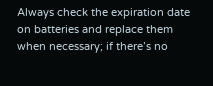Always check the expiration date on batteries and replace them when necessary; if there’s no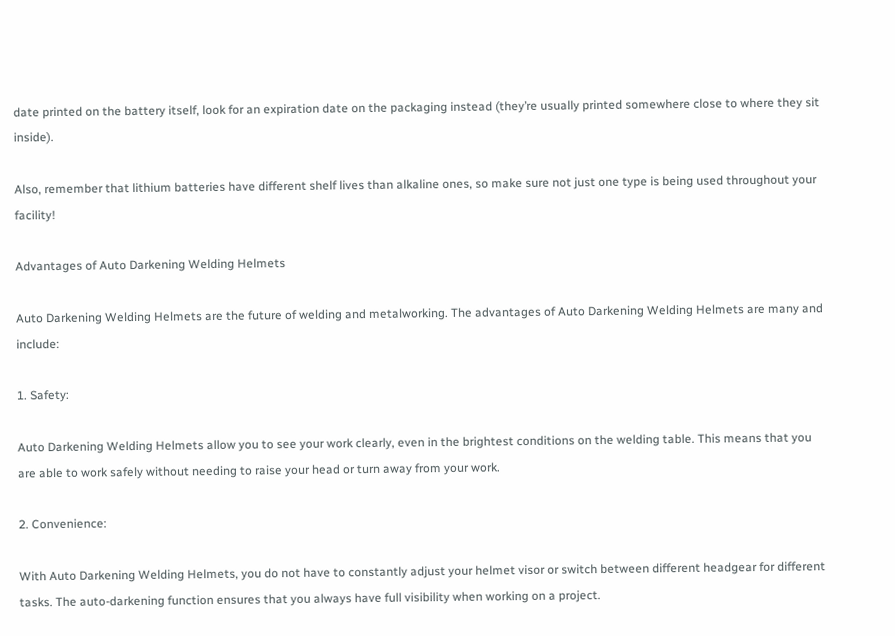date printed on the battery itself, look for an expiration date on the packaging instead (they’re usually printed somewhere close to where they sit inside).

Also, remember that lithium batteries have different shelf lives than alkaline ones, so make sure not just one type is being used throughout your facility!

Advantages of Auto Darkening Welding Helmets

Auto Darkening Welding Helmets are the future of welding and metalworking. The advantages of Auto Darkening Welding Helmets are many and include:

1. Safety:

Auto Darkening Welding Helmets allow you to see your work clearly, even in the brightest conditions on the welding table. This means that you are able to work safely without needing to raise your head or turn away from your work.

2. Convenience:

With Auto Darkening Welding Helmets, you do not have to constantly adjust your helmet visor or switch between different headgear for different tasks. The auto-darkening function ensures that you always have full visibility when working on a project.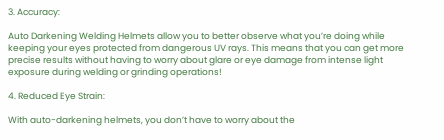3. Accuracy:

Auto Darkening Welding Helmets allow you to better observe what you’re doing while keeping your eyes protected from dangerous UV rays. This means that you can get more precise results without having to worry about glare or eye damage from intense light exposure during welding or grinding operations!

4. Reduced Eye Strain:

With auto-darkening helmets, you don’t have to worry about the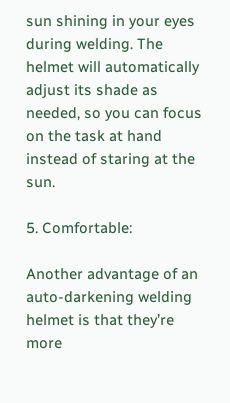sun shining in your eyes during welding. The helmet will automatically adjust its shade as needed, so you can focus on the task at hand instead of staring at the sun.

5. Comfortable:

Another advantage of an auto-darkening welding helmet is that they’re more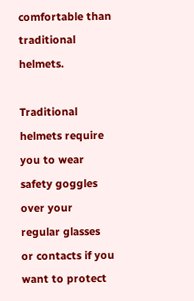comfortable than traditional helmets.

Traditional helmets require you to wear safety goggles over your regular glasses or contacts if you want to protect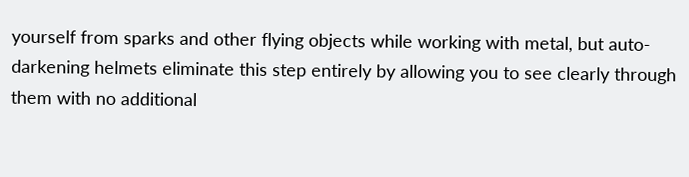yourself from sparks and other flying objects while working with metal, but auto-darkening helmets eliminate this step entirely by allowing you to see clearly through them with no additional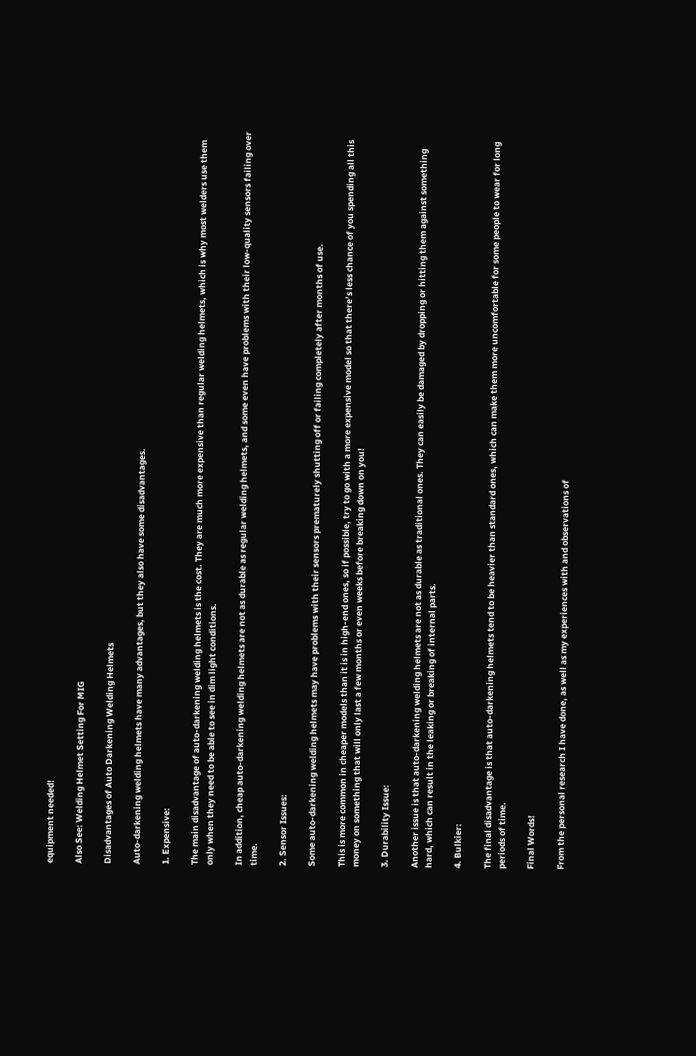equipment needed!

Also See: Welding Helmet Setting For MIG

Disadvantages of Auto Darkening Welding Helmets

Auto-darkening welding helmets have many advantages, but they also have some disadvantages.

1. Expensive:

The main disadvantage of auto-darkening welding helmets is the cost. They are much more expensive than regular welding helmets, which is why most welders use them only when they need to be able to see in dim light conditions.

In addition, cheap auto-darkening welding helmets are not as durable as regular welding helmets, and some even have problems with their low-quality sensors failing over time.

2. Sensor Issues:

Some auto-darkening welding helmets may have problems with their sensors prematurely shutting off or failing completely after months of use.

This is more common in cheaper models than it is in high-end ones, so if possible, try to go with a more expensive model so that there’s less chance of you spending all this money on something that will only last a few months or even weeks before breaking down on you!

3. Durability Issue:

Another issue is that auto-darkening welding helmets are not as durable as traditional ones. They can easily be damaged by dropping or hitting them against something hard, which can result in the leaking or breaking of internal parts.

4. Bulkier:

The final disadvantage is that auto-darkening helmets tend to be heavier than standard ones, which can make them more uncomfortable for some people to wear for long periods of time.

Final Words!

From the personal research I have done, as well as my experiences with and observations of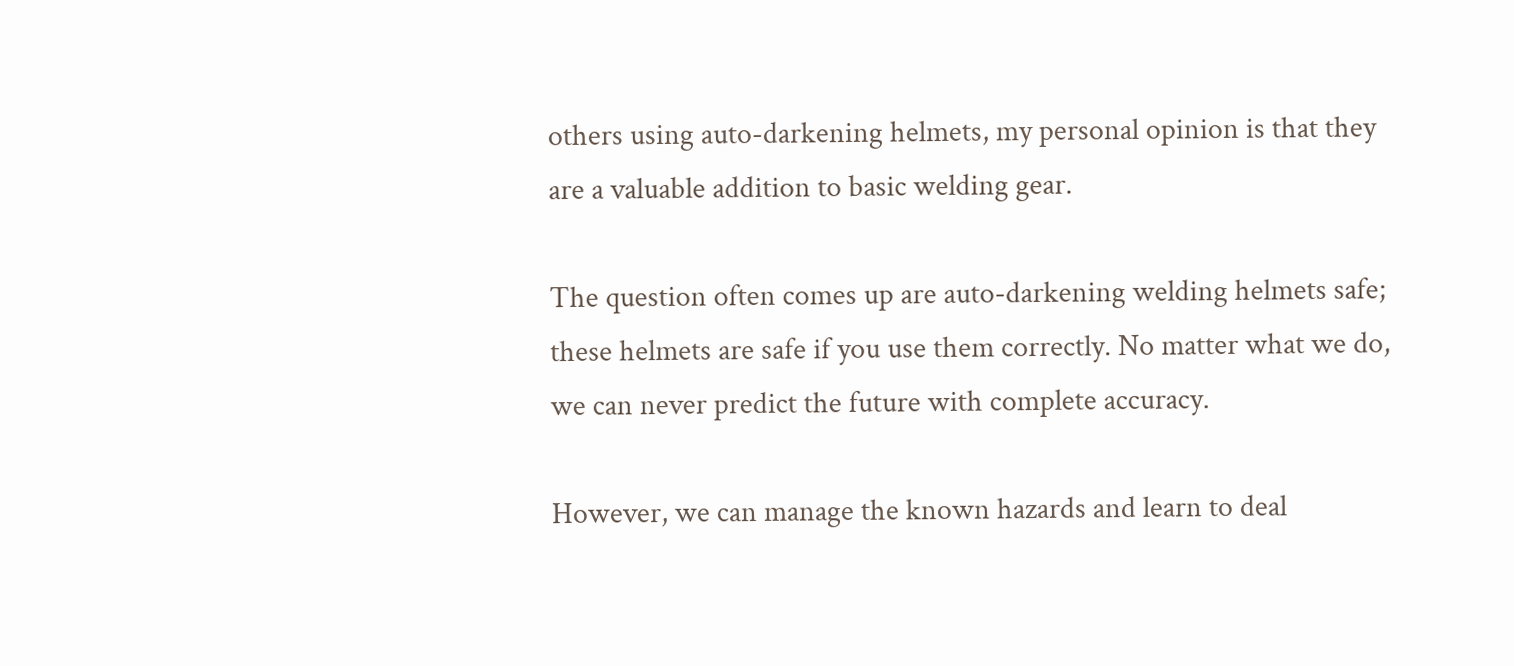others using auto-darkening helmets, my personal opinion is that they are a valuable addition to basic welding gear.

The question often comes up are auto-darkening welding helmets safe; these helmets are safe if you use them correctly. No matter what we do, we can never predict the future with complete accuracy.

However, we can manage the known hazards and learn to deal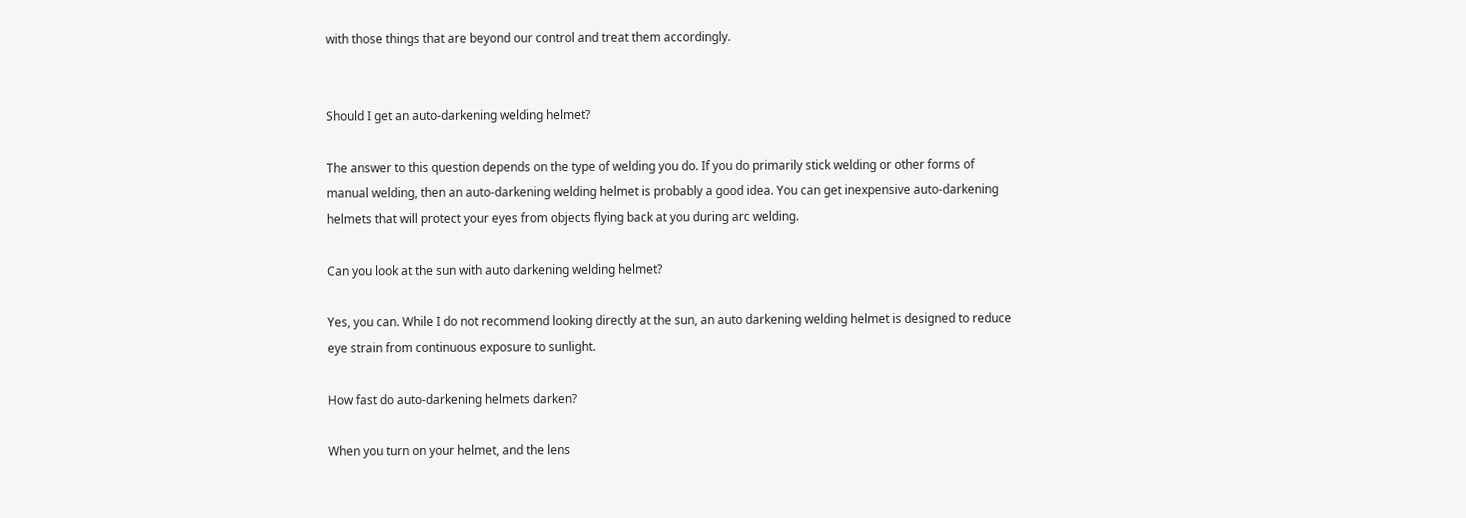with those things that are beyond our control and treat them accordingly.


Should I get an auto-darkening welding helmet?

The answer to this question depends on the type of welding you do. If you do primarily stick welding or other forms of manual welding, then an auto-darkening welding helmet is probably a good idea. You can get inexpensive auto-darkening helmets that will protect your eyes from objects flying back at you during arc welding.

Can you look at the sun with auto darkening welding helmet?

Yes, you can. While I do not recommend looking directly at the sun, an auto darkening welding helmet is designed to reduce eye strain from continuous exposure to sunlight.

How fast do auto-darkening helmets darken?

When you turn on your helmet, and the lens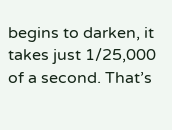begins to darken, it takes just 1/25,000 of a second. That’s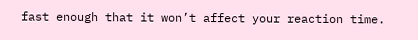fast enough that it won’t affect your reaction time.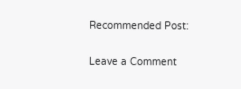Recommended Post:

Leave a Comment